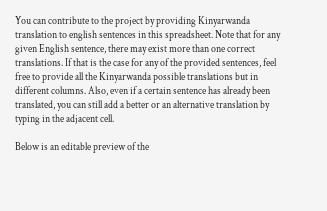You can contribute to the project by providing Kinyarwanda translation to english sentences in this spreadsheet. Note that for any given English sentence, there may exist more than one correct translations. If that is the case for any of the provided sentences, feel free to provide all the Kinyarwanda possible translations but in different columns. Also, even if a certain sentence has already been translated, you can still add a better or an alternative translation by typing in the adjacent cell.

Below is an editable preview of the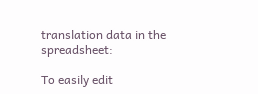translation data in the spreadsheet:

To easily edit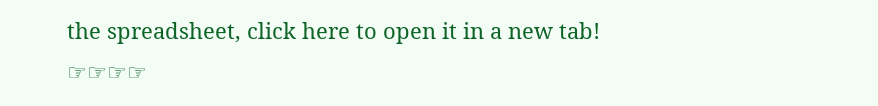the spreadsheet, click here to open it in a new tab! ☞☞☞☞